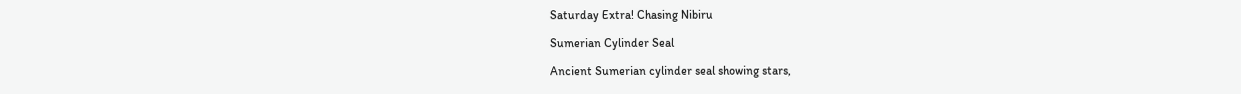Saturday Extra! Chasing Nibiru

Sumerian Cylinder Seal

Ancient Sumerian cylinder seal showing stars,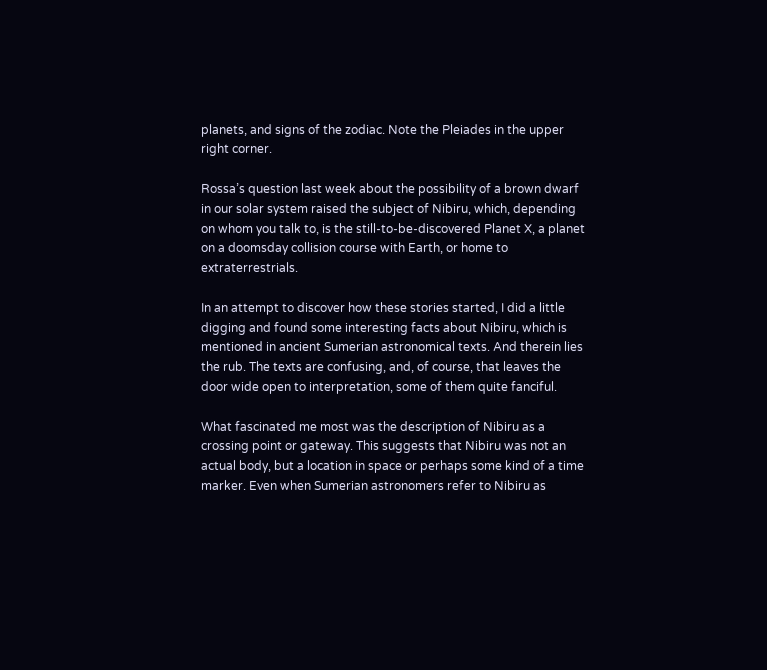planets, and signs of the zodiac. Note the Pleiades in the upper right corner.

Rossa’s question last week about the possibility of a brown dwarf in our solar system raised the subject of Nibiru, which, depending on whom you talk to, is the still-to-be-discovered Planet X, a planet on a doomsday collision course with Earth, or home to extraterrestrials.

In an attempt to discover how these stories started, I did a little digging and found some interesting facts about Nibiru, which is mentioned in ancient Sumerian astronomical texts. And therein lies the rub. The texts are confusing, and, of course, that leaves the door wide open to interpretation, some of them quite fanciful.

What fascinated me most was the description of Nibiru as a crossing point or gateway. This suggests that Nibiru was not an actual body, but a location in space or perhaps some kind of a time marker. Even when Sumerian astronomers refer to Nibiru as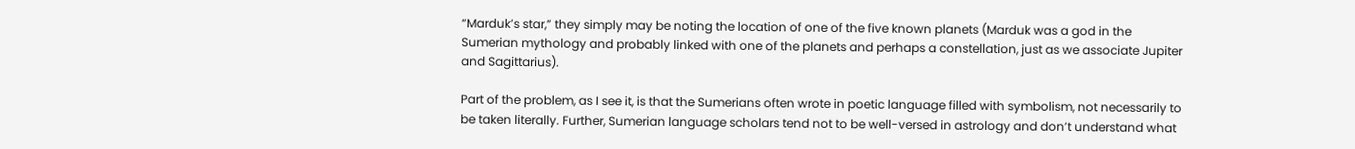“Marduk’s star,” they simply may be noting the location of one of the five known planets (Marduk was a god in the Sumerian mythology and probably linked with one of the planets and perhaps a constellation, just as we associate Jupiter and Sagittarius).

Part of the problem, as I see it, is that the Sumerians often wrote in poetic language filled with symbolism, not necessarily to be taken literally. Further, Sumerian language scholars tend not to be well-versed in astrology and don’t understand what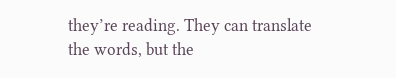they’re reading. They can translate the words, but the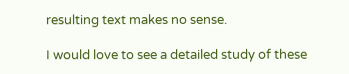resulting text makes no sense.

I would love to see a detailed study of these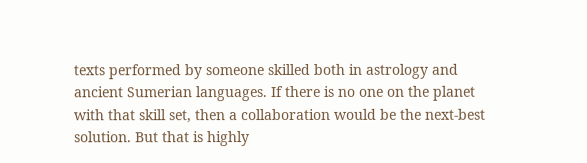texts performed by someone skilled both in astrology and ancient Sumerian languages. If there is no one on the planet with that skill set, then a collaboration would be the next-best solution. But that is highly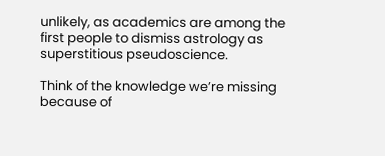unlikely, as academics are among the first people to dismiss astrology as superstitious pseudoscience.

Think of the knowledge we’re missing because of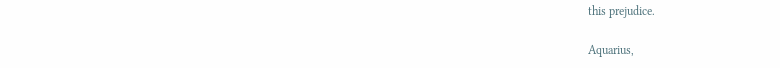this prejudice.

Aquarius,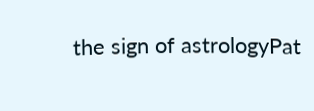the sign of astrologyPat